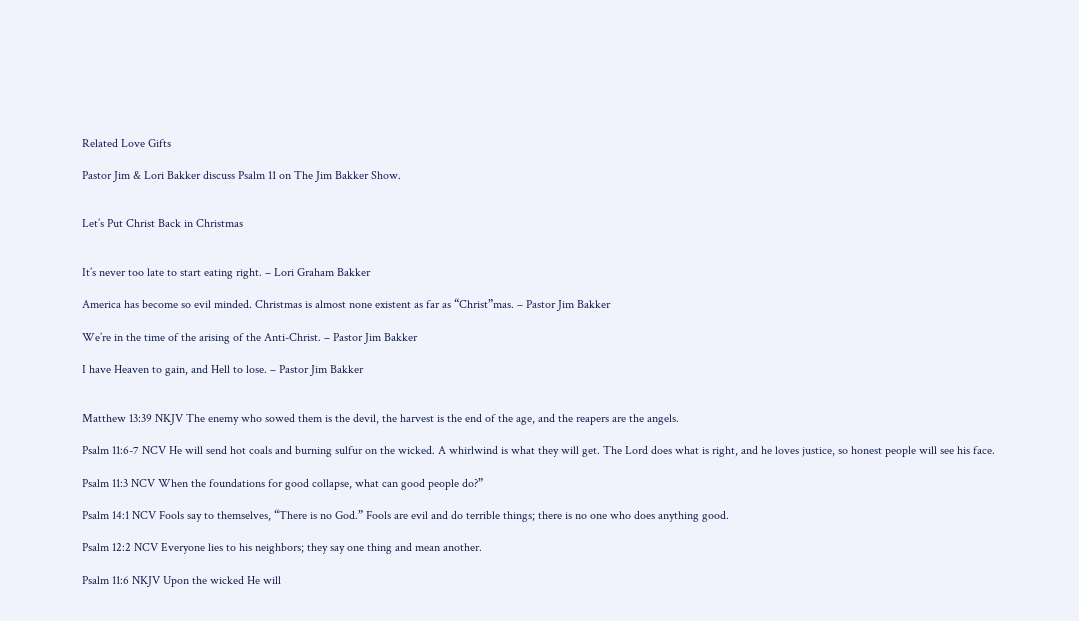Related Love Gifts

Pastor Jim & Lori Bakker discuss Psalm 11 on The Jim Bakker Show.


Let’s Put Christ Back in Christmas


It’s never too late to start eating right. – Lori Graham Bakker

America has become so evil minded. Christmas is almost none existent as far as “Christ”mas. – Pastor Jim Bakker

We’re in the time of the arising of the Anti-Christ. – Pastor Jim Bakker

I have Heaven to gain, and Hell to lose. – Pastor Jim Bakker


Matthew 13:39 NKJV The enemy who sowed them is the devil, the harvest is the end of the age, and the reapers are the angels.

Psalm 11:6-7 NCV He will send hot coals and burning sulfur on the wicked. A whirlwind is what they will get. The Lord does what is right, and he loves justice, so honest people will see his face.

Psalm 11:3 NCV When the foundations for good collapse, what can good people do?”

Psalm 14:1 NCV Fools say to themselves, “There is no God.” Fools are evil and do terrible things; there is no one who does anything good.

Psalm 12:2 NCV Everyone lies to his neighbors; they say one thing and mean another.

Psalm 11:6 NKJV Upon the wicked He will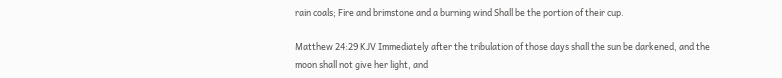rain coals; Fire and brimstone and a burning wind Shall be the portion of their cup.

Matthew 24:29 KJV Immediately after the tribulation of those days shall the sun be darkened, and the moon shall not give her light, and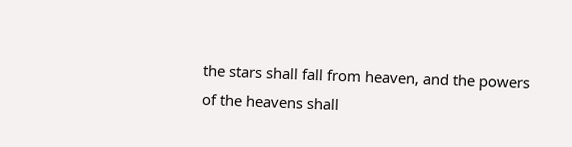the stars shall fall from heaven, and the powers of the heavens shall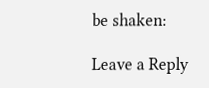be shaken:

Leave a Reply